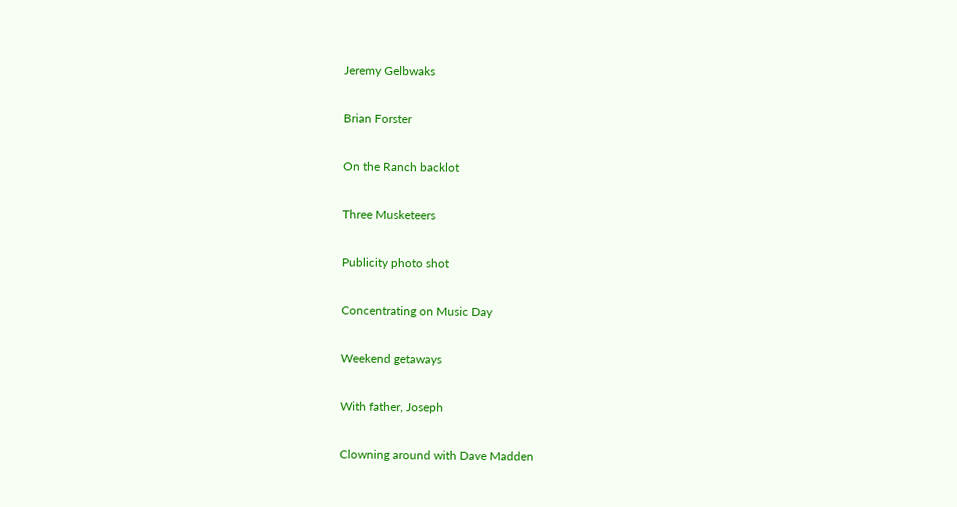Jeremy Gelbwaks

Brian Forster

On the Ranch backlot

Three Musketeers

Publicity photo shot

Concentrating on Music Day

Weekend getaways

With father, Joseph

Clowning around with Dave Madden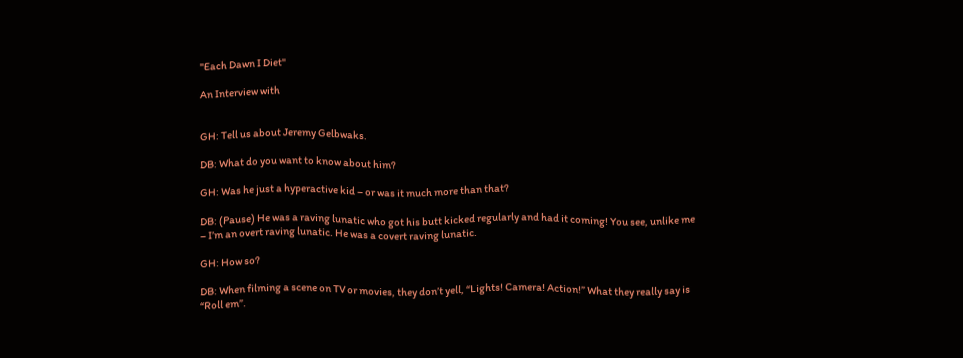"Each Dawn I Diet"

An Interview with


GH: Tell us about Jeremy Gelbwaks.

DB: What do you want to know about him?

GH: Was he just a hyperactive kid – or was it much more than that?

DB: (Pause) He was a raving lunatic who got his butt kicked regularly and had it coming! You see, unlike me – I’m an overt raving lunatic. He was a covert raving lunatic.

GH: How so?

DB: When filming a scene on TV or movies, they don’t yell, “Lights! Camera! Action!” What they really say is “Roll em”.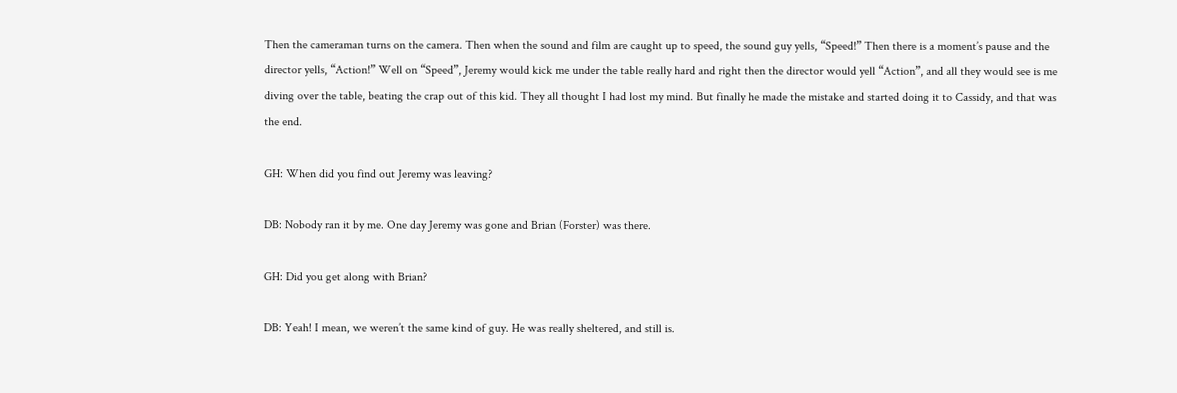Then the cameraman turns on the camera. Then when the sound and film are caught up to speed, the sound guy yells, “Speed!” Then there is a moment’s pause and the director yells, “Action!” Well on “Speed”, Jeremy would kick me under the table really hard and right then the director would yell “Action”, and all they would see is me diving over the table, beating the crap out of this kid. They all thought I had lost my mind. But finally he made the mistake and started doing it to Cassidy, and that was the end.

GH: When did you find out Jeremy was leaving?

DB: Nobody ran it by me. One day Jeremy was gone and Brian (Forster) was there.

GH: Did you get along with Brian?

DB: Yeah! I mean, we weren’t the same kind of guy. He was really sheltered, and still is.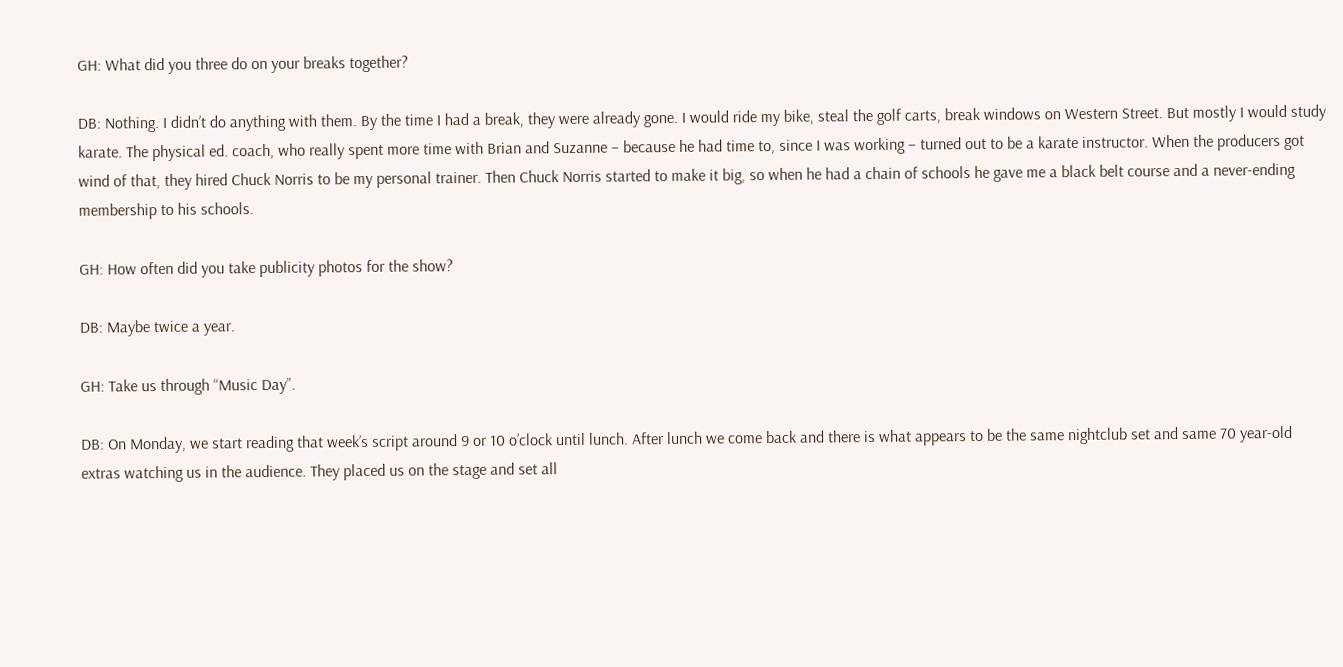GH: What did you three do on your breaks together?

DB: Nothing. I didn’t do anything with them. By the time I had a break, they were already gone. I would ride my bike, steal the golf carts, break windows on Western Street. But mostly I would study karate. The physical ed. coach, who really spent more time with Brian and Suzanne – because he had time to, since I was working – turned out to be a karate instructor. When the producers got wind of that, they hired Chuck Norris to be my personal trainer. Then Chuck Norris started to make it big, so when he had a chain of schools he gave me a black belt course and a never-ending membership to his schools.

GH: How often did you take publicity photos for the show?

DB: Maybe twice a year.

GH: Take us through “Music Day”.

DB: On Monday, we start reading that week’s script around 9 or 10 o’clock until lunch. After lunch we come back and there is what appears to be the same nightclub set and same 70 year-old extras watching us in the audience. They placed us on the stage and set all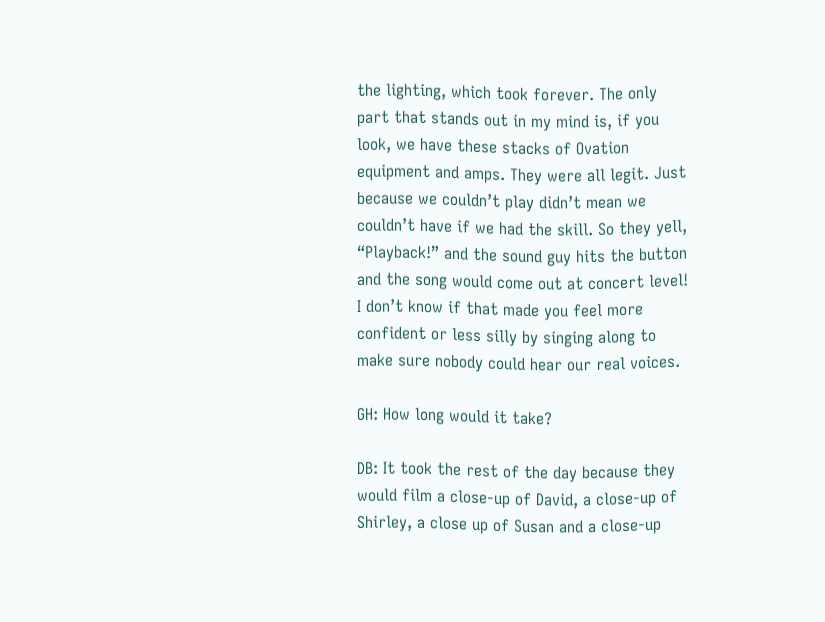the lighting, which took forever. The only part that stands out in my mind is, if you look, we have these stacks of Ovation equipment and amps. They were all legit. Just because we couldn’t play didn’t mean we couldn’t have if we had the skill. So they yell, “Playback!” and the sound guy hits the button and the song would come out at concert level! I don’t know if that made you feel more confident or less silly by singing along to make sure nobody could hear our real voices.

GH: How long would it take?

DB: It took the rest of the day because they would film a close-up of David, a close-up of Shirley, a close up of Susan and a close-up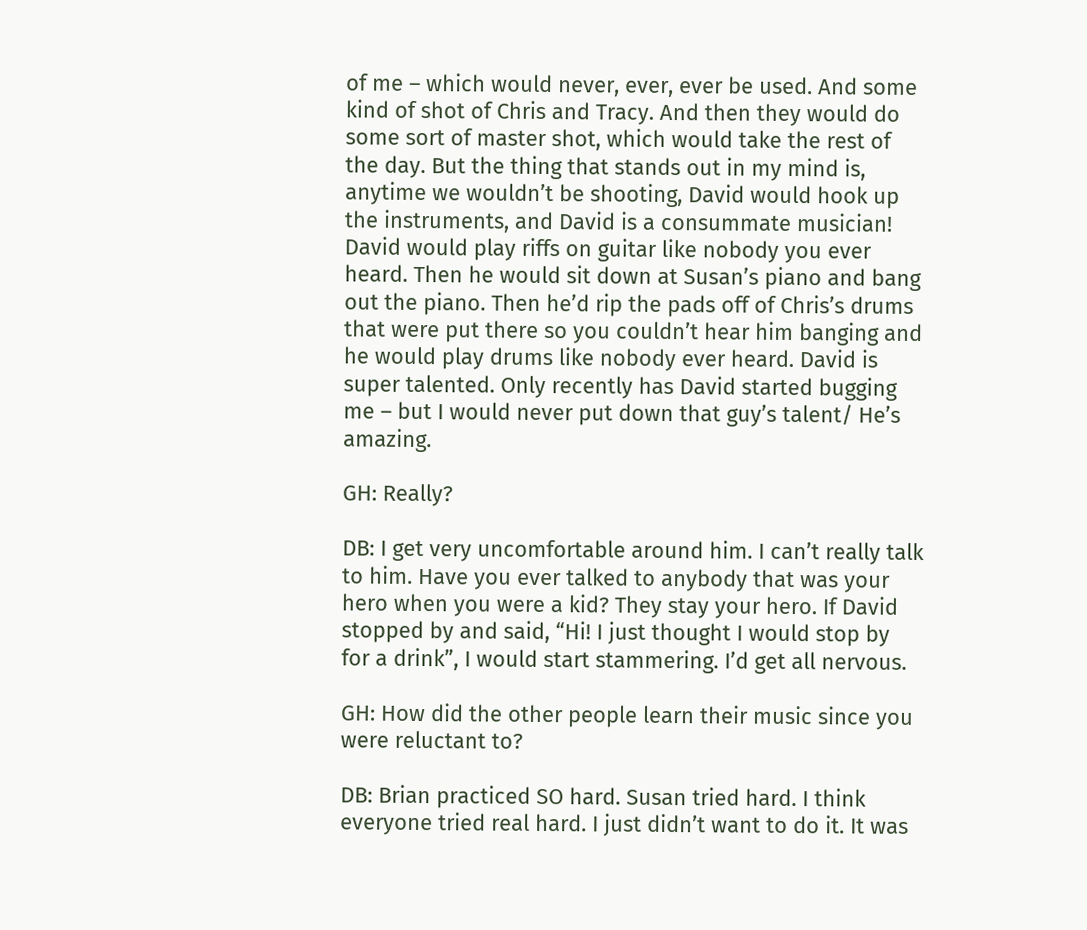of me – which would never, ever, ever be used. And some kind of shot of Chris and Tracy. And then they would do some sort of master shot, which would take the rest of the day. But the thing that stands out in my mind is, anytime we wouldn’t be shooting, David would hook up the instruments, and David is a consummate musician! David would play riffs on guitar like nobody you ever heard. Then he would sit down at Susan’s piano and bang out the piano. Then he’d rip the pads off of Chris’s drums that were put there so you couldn’t hear him banging and he would play drums like nobody ever heard. David is super talented. Only recently has David started bugging me – but I would never put down that guy’s talent/ He’s amazing.

GH: Really?

DB: I get very uncomfortable around him. I can’t really talk to him. Have you ever talked to anybody that was your hero when you were a kid? They stay your hero. If David stopped by and said, “Hi! I just thought I would stop by for a drink”, I would start stammering. I’d get all nervous.

GH: How did the other people learn their music since you were reluctant to?

DB: Brian practiced SO hard. Susan tried hard. I think everyone tried real hard. I just didn’t want to do it. It was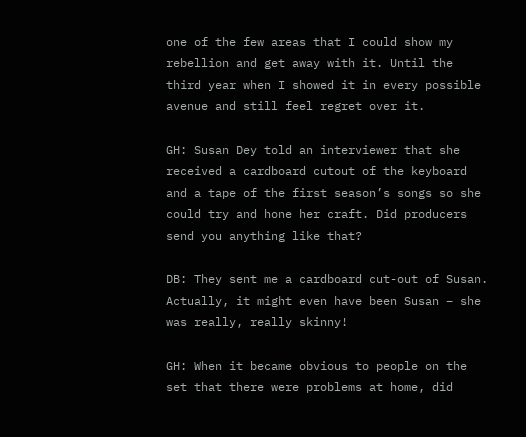one of the few areas that I could show my rebellion and get away with it. Until the third year when I showed it in every possible avenue and still feel regret over it.

GH: Susan Dey told an interviewer that she received a cardboard cutout of the keyboard and a tape of the first season’s songs so she could try and hone her craft. Did producers send you anything like that?

DB: They sent me a cardboard cut-out of Susan. Actually, it might even have been Susan – she was really, really skinny!

GH: When it became obvious to people on the set that there were problems at home, did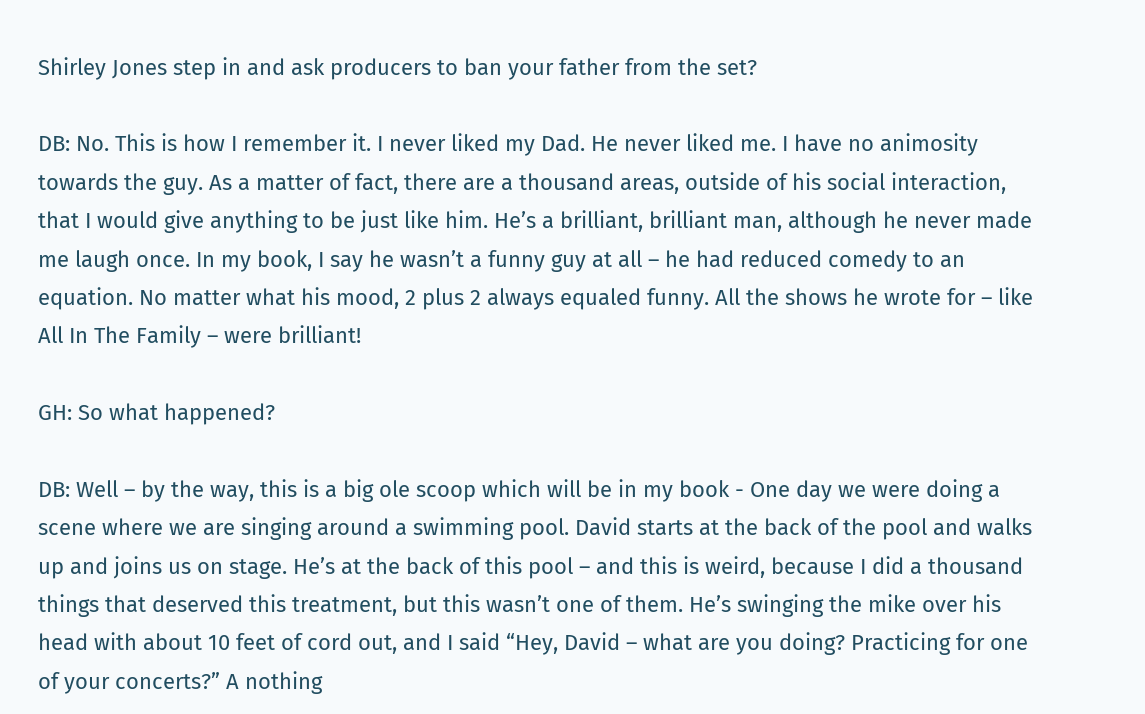Shirley Jones step in and ask producers to ban your father from the set?

DB: No. This is how I remember it. I never liked my Dad. He never liked me. I have no animosity towards the guy. As a matter of fact, there are a thousand areas, outside of his social interaction, that I would give anything to be just like him. He’s a brilliant, brilliant man, although he never made me laugh once. In my book, I say he wasn’t a funny guy at all – he had reduced comedy to an equation. No matter what his mood, 2 plus 2 always equaled funny. All the shows he wrote for – like All In The Family – were brilliant!

GH: So what happened?

DB: Well – by the way, this is a big ole scoop which will be in my book - One day we were doing a scene where we are singing around a swimming pool. David starts at the back of the pool and walks up and joins us on stage. He’s at the back of this pool – and this is weird, because I did a thousand things that deserved this treatment, but this wasn’t one of them. He’s swinging the mike over his head with about 10 feet of cord out, and I said “Hey, David – what are you doing? Practicing for one of your concerts?” A nothing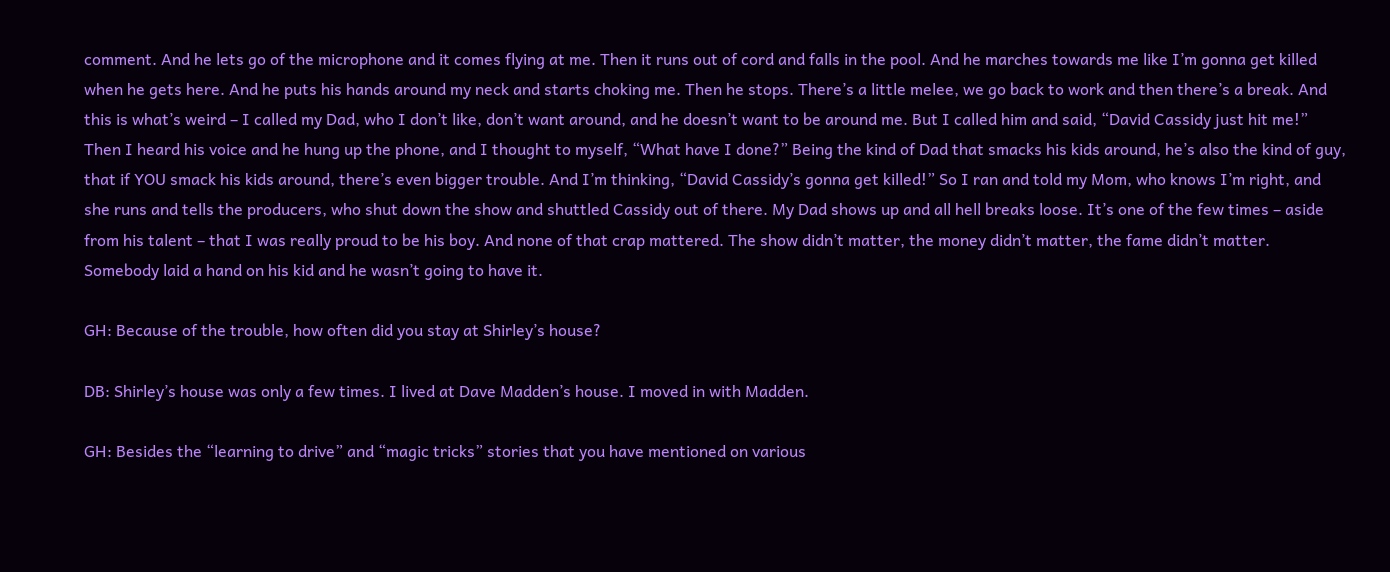comment. And he lets go of the microphone and it comes flying at me. Then it runs out of cord and falls in the pool. And he marches towards me like I’m gonna get killed when he gets here. And he puts his hands around my neck and starts choking me. Then he stops. There’s a little melee, we go back to work and then there’s a break. And this is what’s weird – I called my Dad, who I don’t like, don’t want around, and he doesn’t want to be around me. But I called him and said, “David Cassidy just hit me!” Then I heard his voice and he hung up the phone, and I thought to myself, “What have I done?” Being the kind of Dad that smacks his kids around, he’s also the kind of guy, that if YOU smack his kids around, there’s even bigger trouble. And I’m thinking, “David Cassidy’s gonna get killed!” So I ran and told my Mom, who knows I’m right, and she runs and tells the producers, who shut down the show and shuttled Cassidy out of there. My Dad shows up and all hell breaks loose. It’s one of the few times – aside from his talent – that I was really proud to be his boy. And none of that crap mattered. The show didn’t matter, the money didn’t matter, the fame didn’t matter. Somebody laid a hand on his kid and he wasn’t going to have it.

GH: Because of the trouble, how often did you stay at Shirley’s house?

DB: Shirley’s house was only a few times. I lived at Dave Madden’s house. I moved in with Madden.

GH: Besides the “learning to drive” and “magic tricks” stories that you have mentioned on various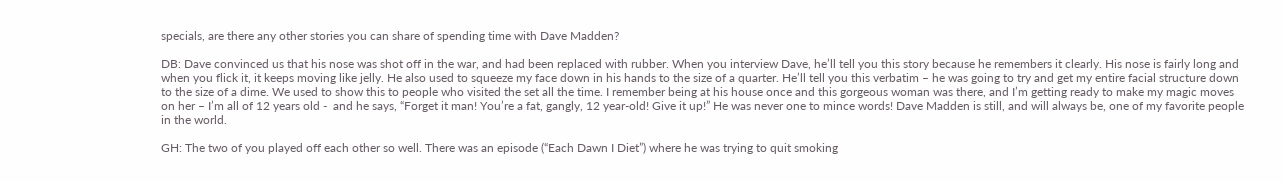specials, are there any other stories you can share of spending time with Dave Madden?

DB: Dave convinced us that his nose was shot off in the war, and had been replaced with rubber. When you interview Dave, he’ll tell you this story because he remembers it clearly. His nose is fairly long and when you flick it, it keeps moving like jelly. He also used to squeeze my face down in his hands to the size of a quarter. He’ll tell you this verbatim – he was going to try and get my entire facial structure down to the size of a dime. We used to show this to people who visited the set all the time. I remember being at his house once and this gorgeous woman was there, and I’m getting ready to make my magic moves on her – I’m all of 12 years old -  and he says, “Forget it man! You’re a fat, gangly, 12 year-old! Give it up!” He was never one to mince words! Dave Madden is still, and will always be, one of my favorite people in the world.

GH: The two of you played off each other so well. There was an episode (“Each Dawn I Diet”) where he was trying to quit smoking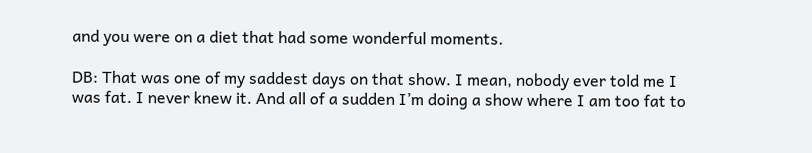and you were on a diet that had some wonderful moments.

DB: That was one of my saddest days on that show. I mean, nobody ever told me I was fat. I never knew it. And all of a sudden I’m doing a show where I am too fat to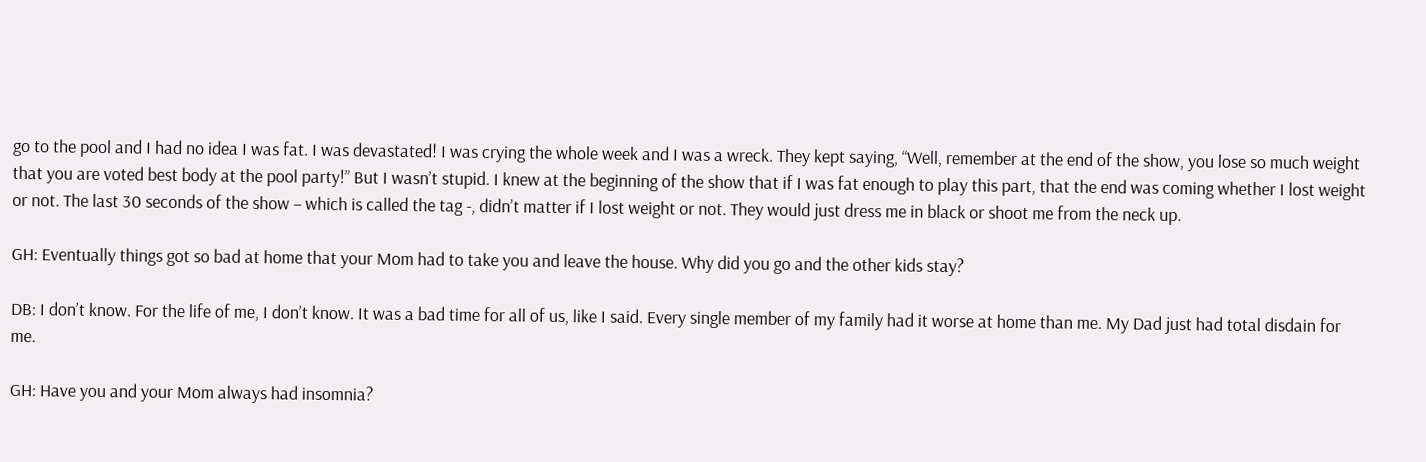go to the pool and I had no idea I was fat. I was devastated! I was crying the whole week and I was a wreck. They kept saying, “Well, remember at the end of the show, you lose so much weight that you are voted best body at the pool party!” But I wasn’t stupid. I knew at the beginning of the show that if I was fat enough to play this part, that the end was coming whether I lost weight or not. The last 30 seconds of the show – which is called the tag -, didn’t matter if I lost weight or not. They would just dress me in black or shoot me from the neck up.

GH: Eventually things got so bad at home that your Mom had to take you and leave the house. Why did you go and the other kids stay?

DB: I don’t know. For the life of me, I don’t know. It was a bad time for all of us, like I said. Every single member of my family had it worse at home than me. My Dad just had total disdain for me.

GH: Have you and your Mom always had insomnia?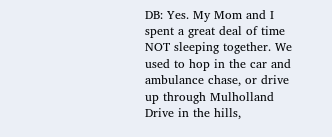DB: Yes. My Mom and I spent a great deal of time NOT sleeping together. We used to hop in the car and ambulance chase, or drive up through Mulholland Drive in the hills,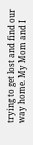trying to get lost and find our way home. My Mom and I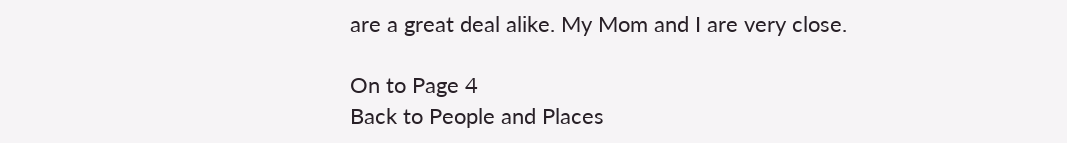are a great deal alike. My Mom and I are very close.

On to Page 4
Back to People and Places